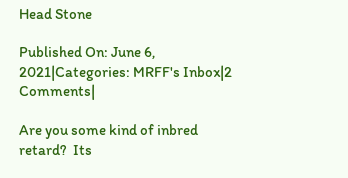Head Stone

Published On: June 6, 2021|Categories: MRFF's Inbox|2 Comments|

Are you some kind of inbred retard?  Its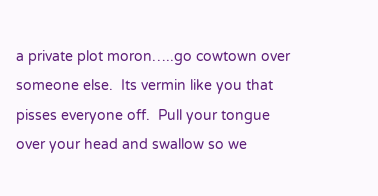a private plot moron…..go cowtown over someone else.  Its vermin like you that pisses everyone off.  Pull your tongue over your head and swallow so we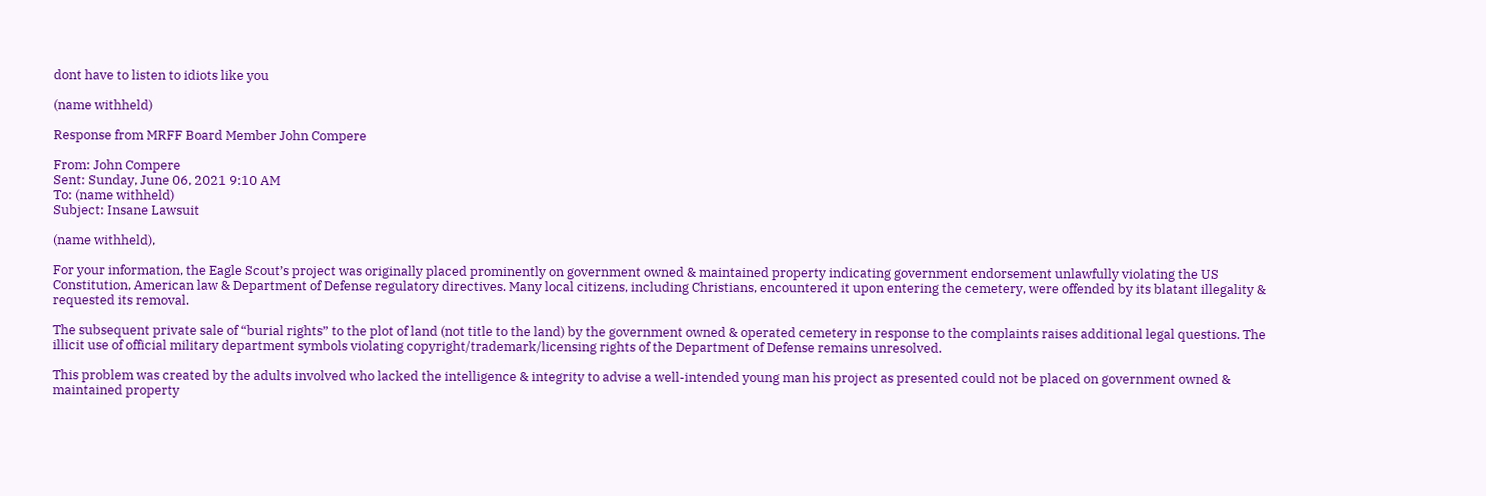dont have to listen to idiots like you

(name withheld)

Response from MRFF Board Member John Compere

From: John Compere
Sent: Sunday, June 06, 2021 9:10 AM
To: (name withheld)
Subject: Insane Lawsuit

(name withheld),

For your information, the Eagle Scout’s project was originally placed prominently on government owned & maintained property indicating government endorsement unlawfully violating the US Constitution, American law & Department of Defense regulatory directives. Many local citizens, including Christians, encountered it upon entering the cemetery, were offended by its blatant illegality & requested its removal.

The subsequent private sale of “burial rights” to the plot of land (not title to the land) by the government owned & operated cemetery in response to the complaints raises additional legal questions. The illicit use of official military department symbols violating copyright/trademark/licensing rights of the Department of Defense remains unresolved.

This problem was created by the adults involved who lacked the intelligence & integrity to advise a well-intended young man his project as presented could not be placed on government owned & maintained property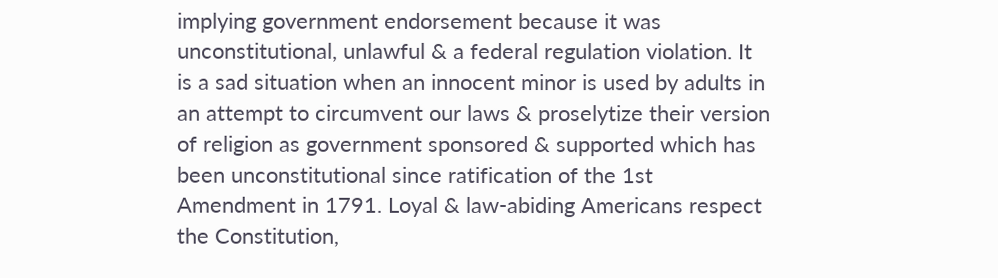implying government endorsement because it was unconstitutional, unlawful & a federal regulation violation. It is a sad situation when an innocent minor is used by adults in an attempt to circumvent our laws & proselytize their version of religion as government sponsored & supported which has been unconstitutional since ratification of the 1st Amendment in 1791. Loyal & law-abiding Americans respect the Constitution,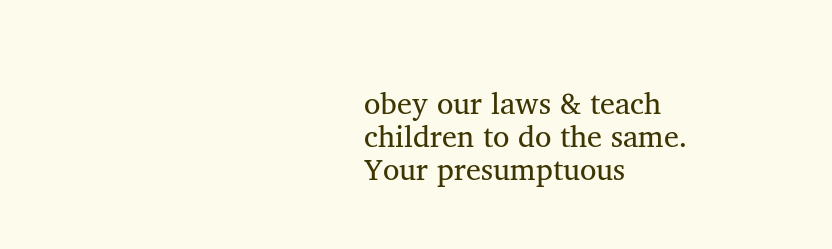obey our laws & teach children to do the same. Your presumptuous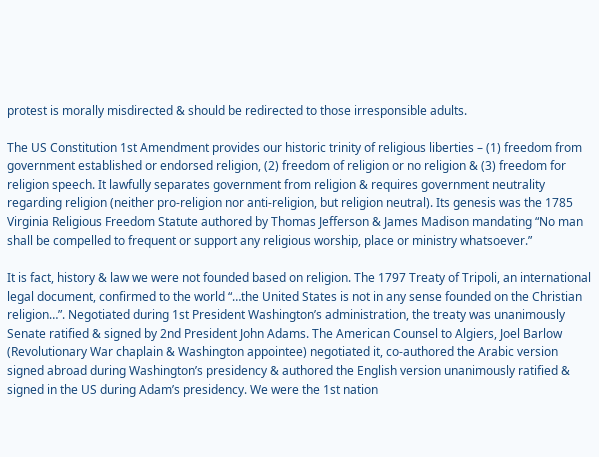protest is morally misdirected & should be redirected to those irresponsible adults.

The US Constitution 1st Amendment provides our historic trinity of religious liberties – (1) freedom from government established or endorsed religion, (2) freedom of religion or no religion & (3) freedom for religion speech. It lawfully separates government from religion & requires government neutrality regarding religion (neither pro-religion nor anti-religion, but religion neutral). Its genesis was the 1785 Virginia Religious Freedom Statute authored by Thomas Jefferson & James Madison mandating “No man shall be compelled to frequent or support any religious worship, place or ministry whatsoever.”

It is fact, history & law we were not founded based on religion. The 1797 Treaty of Tripoli, an international legal document, confirmed to the world “…the United States is not in any sense founded on the Christian religion…”. Negotiated during 1st President Washington’s administration, the treaty was unanimously Senate ratified & signed by 2nd President John Adams. The American Counsel to Algiers, Joel Barlow (Revolutionary War chaplain & Washington appointee) negotiated it, co-authored the Arabic version signed abroad during Washington’s presidency & authored the English version unanimously ratified & signed in the US during Adam’s presidency. We were the 1st nation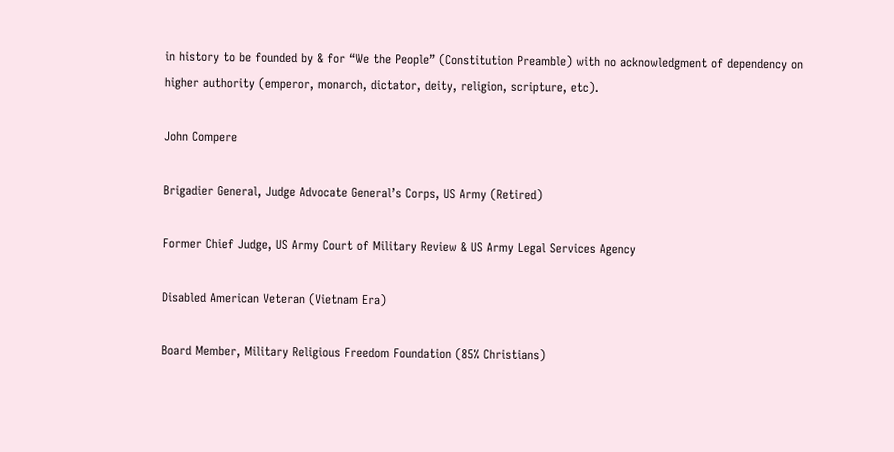in history to be founded by & for “We the People” (Constitution Preamble) with no acknowledgment of dependency on higher authority (emperor, monarch, dictator, deity, religion, scripture, etc).

John Compere

Brigadier General, Judge Advocate General’s Corps, US Army (Retired)

Former Chief Judge, US Army Court of Military Review & US Army Legal Services Agency

Disabled American Veteran (Vietnam Era)

Board Member, Military Religious Freedom Foundation (85% Christians)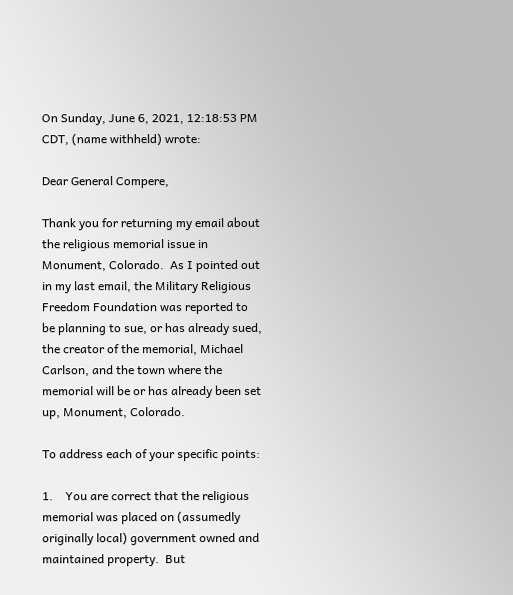On Sunday, June 6, 2021, 12:18:53 PM CDT, (name withheld) wrote:

Dear General Compere,

Thank you for returning my email about the religious memorial issue in Monument, Colorado.  As I pointed out in my last email, the Military Religious Freedom Foundation was reported to be planning to sue, or has already sued, the creator of the memorial, Michael Carlson, and the town where the memorial will be or has already been set up, Monument, Colorado.

To address each of your specific points:

1.    You are correct that the religious memorial was placed on (assumedly originally local) government owned and maintained property.  But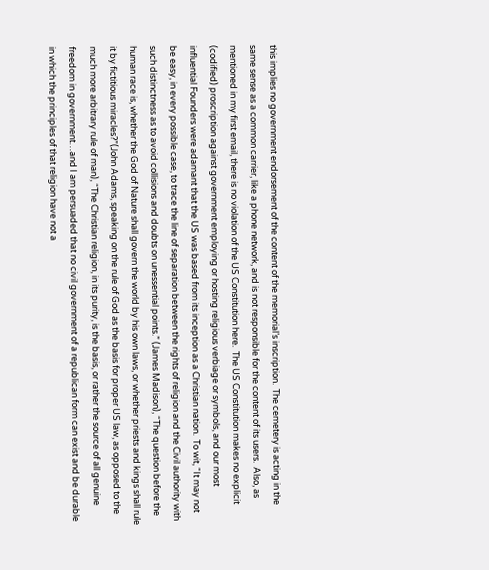this implies no government endorsement of the content of the memorial’s inscription.  The cemetery is acting in the same sense as a common carrier, like a phone network, and is not responsible for the content of its users.  Also, as mentioned in my first email, there is no violation of the US Constitution here.  The US Constitution makes no explicit (codified) proscription against government employing or hosting religious verbiage or symbols, and our most influential Founders were adamant that the US was based from its inception as a Christian nation.  To wit, “It may not be easy, in every possible case, to trace the line of separation between the rights of religion and the Civil authority with such distinctness as to avoid collisions and doubts on unessential points.” (James Madison), “The question before the human race is, whether the God of Nature shall govern the world by his own laws, or whether priests and kings shall rule it by fictitious miracles?”(John Adams, speaking on the rule of God as the basis for proper US law, as opposed to the much more arbitrary rule of man), “The Christian religion, in its purity, is the basis, or rather the source of all genuine freedom in government…and I am persuaded that no civil government of a republican form can exist and be durable in which the principles of that religion have not a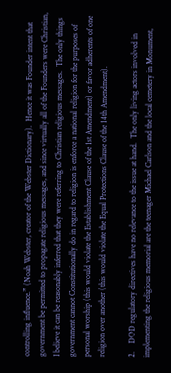controlling influence.” (Noah Webster, creator of the Webster Dictionary).  Hence it was Founder intent that government be permitted to propagate religious messages, and since virtually all of the Founders were Christian, I believe it can be reasonably inferred that they were referring to Christian religious messages.  The only things government cannot Constitutionally do in regard to religion is enforce a national religion for the purposes of personal worship (this would violate the Establishment Clause of the 1st Amendment) or favor adherents of one religion over another (this would violate the Equal Protections Clause of the 14th Amendment).

2.    DOD regulatory directives have no relevance to the issue at hand.  The only living actors involved in implementing the religious memorial are the teenager Michael Carlson and the local cemetery in Monument,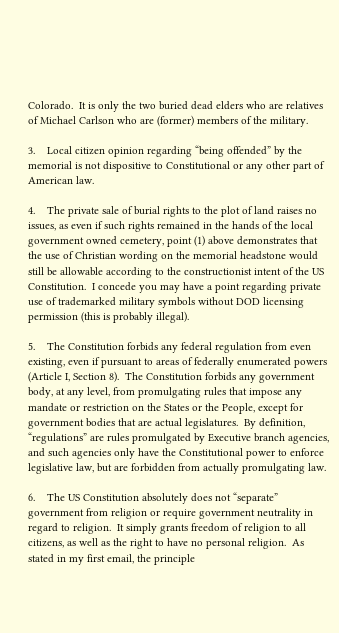Colorado.  It is only the two buried dead elders who are relatives of Michael Carlson who are (former) members of the military.

3.    Local citizen opinion regarding “being offended” by the memorial is not dispositive to Constitutional or any other part of American law.

4.    The private sale of burial rights to the plot of land raises no issues, as even if such rights remained in the hands of the local government owned cemetery, point (1) above demonstrates that the use of Christian wording on the memorial headstone would still be allowable according to the constructionist intent of the US Constitution.  I concede you may have a point regarding private use of trademarked military symbols without DOD licensing permission (this is probably illegal).

5.    The Constitution forbids any federal regulation from even existing, even if pursuant to areas of federally enumerated powers (Article I, Section 8).  The Constitution forbids any government body, at any level, from promulgating rules that impose any mandate or restriction on the States or the People, except for government bodies that are actual legislatures.  By definition, “regulations” are rules promulgated by Executive branch agencies, and such agencies only have the Constitutional power to enforce legislative law, but are forbidden from actually promulgating law.

6.    The US Constitution absolutely does not “separate” government from religion or require government neutrality in regard to religion.  It simply grants freedom of religion to all citizens, as well as the right to have no personal religion.  As stated in my first email, the principle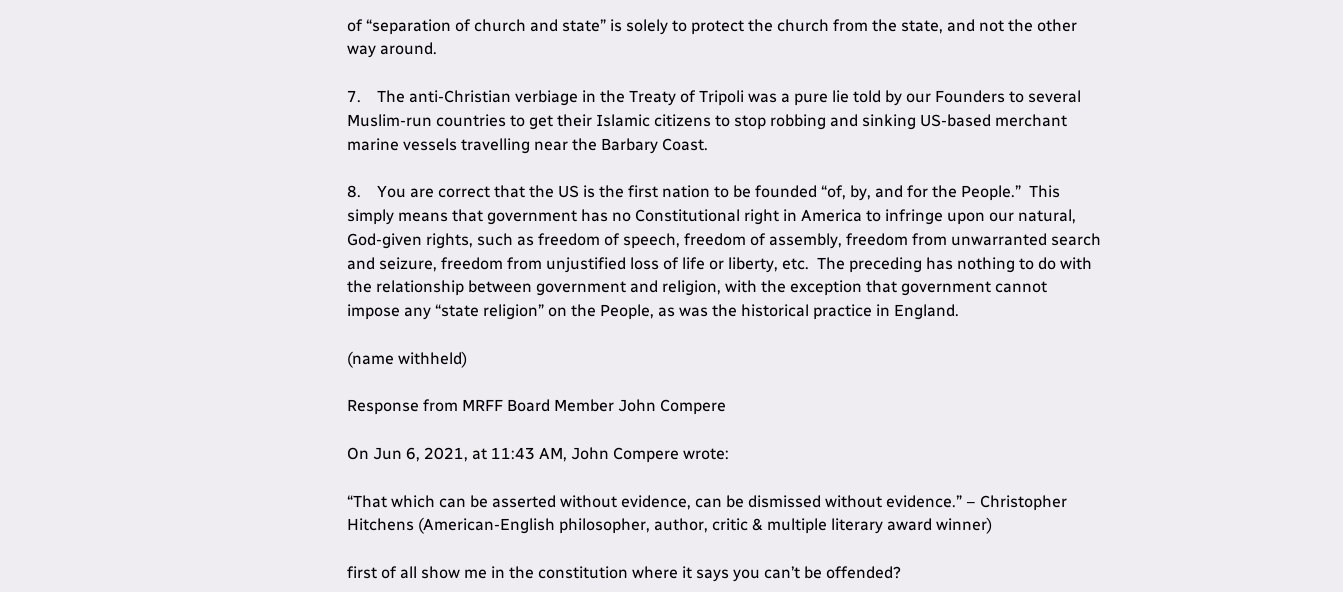of “separation of church and state” is solely to protect the church from the state, and not the other way around.

7.    The anti-Christian verbiage in the Treaty of Tripoli was a pure lie told by our Founders to several Muslim-run countries to get their Islamic citizens to stop robbing and sinking US-based merchant marine vessels travelling near the Barbary Coast.

8.    You are correct that the US is the first nation to be founded “of, by, and for the People.”  This simply means that government has no Constitutional right in America to infringe upon our natural, God-given rights, such as freedom of speech, freedom of assembly, freedom from unwarranted search and seizure, freedom from unjustified loss of life or liberty, etc.  The preceding has nothing to do with the relationship between government and religion, with the exception that government cannot impose any “state religion” on the People, as was the historical practice in England.

(name withheld)

Response from MRFF Board Member John Compere

On Jun 6, 2021, at 11:43 AM, John Compere wrote:

“That which can be asserted without evidence, can be dismissed without evidence.” – Christopher Hitchens (American-English philosopher, author, critic & multiple literary award winner)

first of all show me in the constitution where it says you can’t be offended?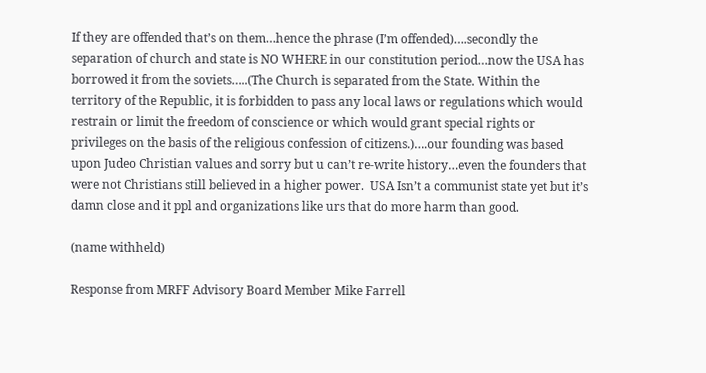If they are offended that’s on them…hence the phrase (I’m offended)….secondly the separation of church and state is NO WHERE in our constitution period…now the USA has borrowed it from the soviets…..(The Church is separated from the State. Within the territory of the Republic, it is forbidden to pass any local laws or regulations which would restrain or limit the freedom of conscience or which would grant special rights or privileges on the basis of the religious confession of citizens.)….our founding was based upon Judeo Christian values and sorry but u can’t re-write history…even the founders that were not Christians still believed in a higher power.  USA Isn’t a communist state yet but it’s damn close and it ppl and organizations like urs that do more harm than good.

(name withheld)

Response from MRFF Advisory Board Member Mike Farrell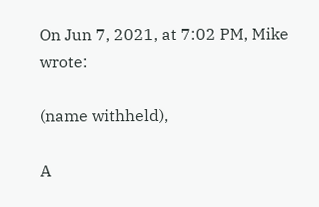On Jun 7, 2021, at 7:02 PM, Mike wrote:

(name withheld),

A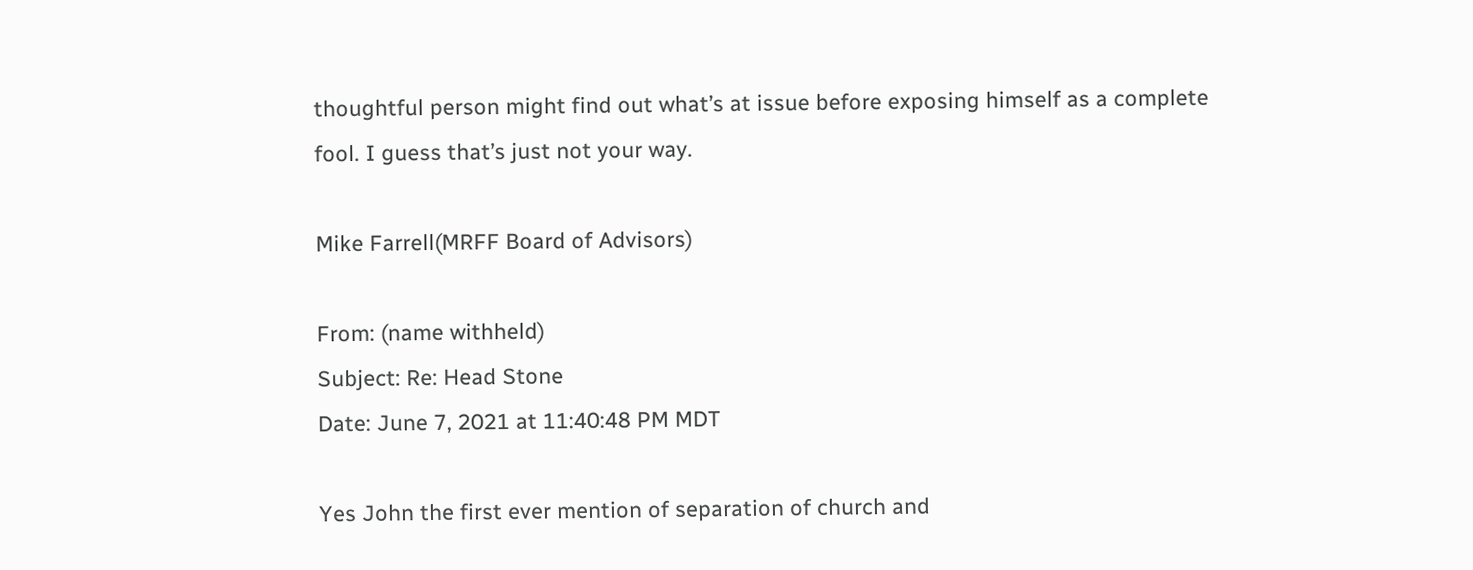thoughtful person might find out what’s at issue before exposing himself as a complete fool. I guess that’s just not your way.

Mike Farrell(MRFF Board of Advisors)

From: (name withheld)
Subject: Re: Head Stone
Date: June 7, 2021 at 11:40:48 PM MDT

Yes John the first ever mention of separation of church and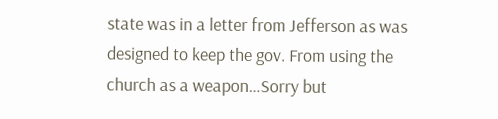state was in a letter from Jefferson as was designed to keep the gov. From using the church as a weapon…Sorry but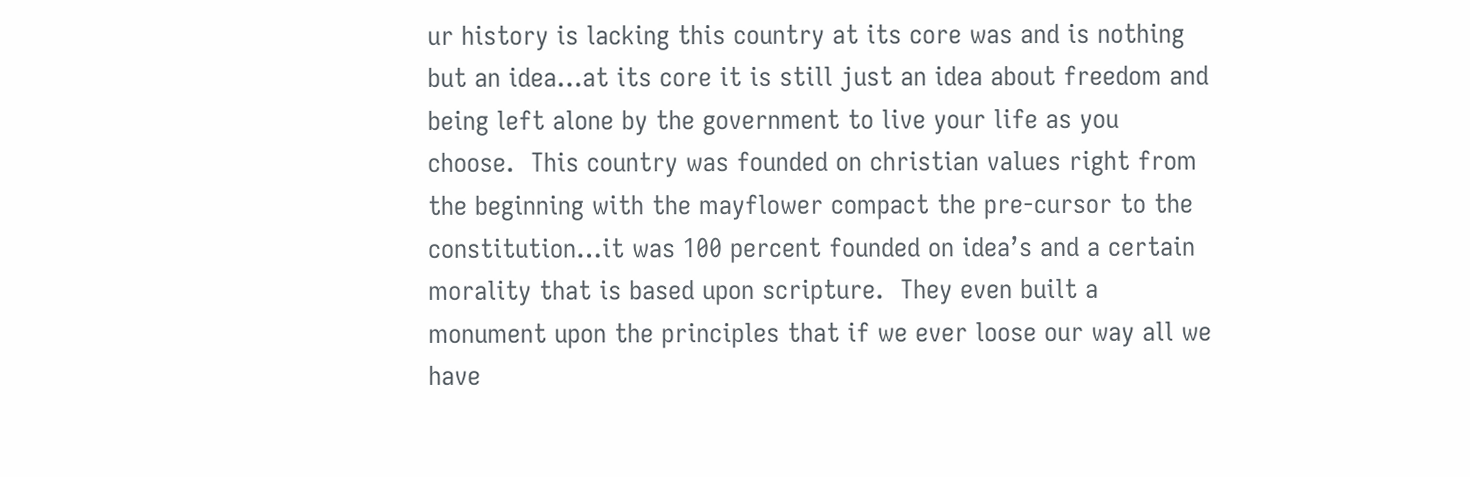ur history is lacking this country at its core was and is nothing but an idea…at its core it is still just an idea about freedom and being left alone by the government to live your life as you choose.  This country was founded on christian values right from the beginning with the mayflower compact the pre-cursor to the constitution…it was 100 percent founded on idea’s and a certain morality that is based upon scripture.  They even built a monument upon the principles that if we ever loose our way all we have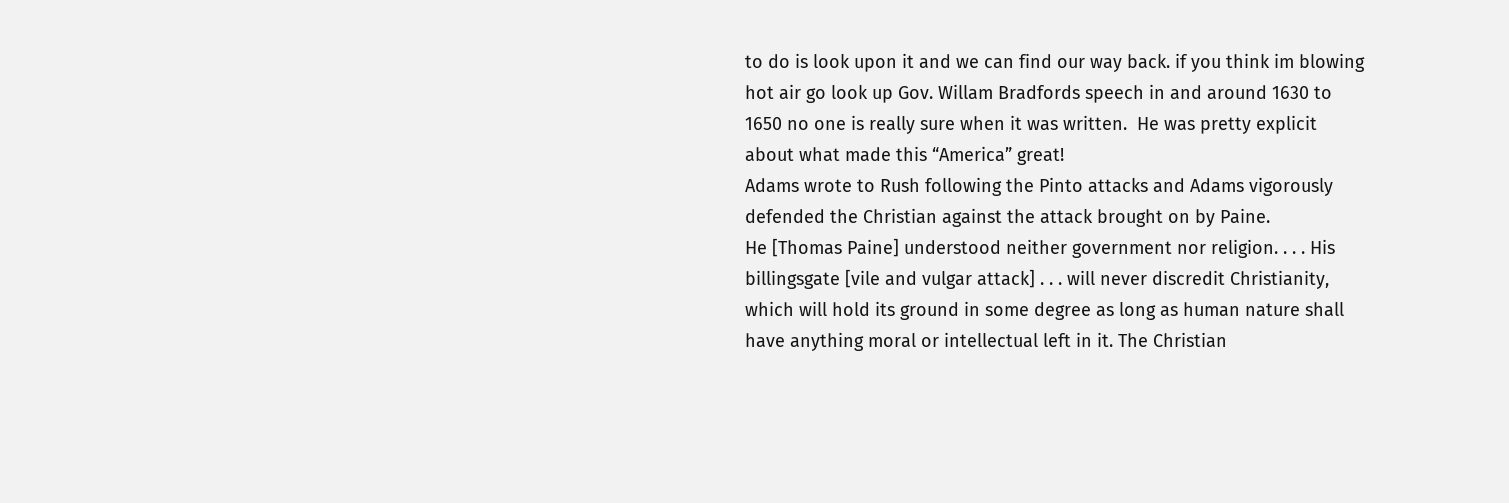to do is look upon it and we can find our way back. if you think im blowing hot air go look up Gov. Willam Bradfords speech in and around 1630 to 1650 no one is really sure when it was written.  He was pretty explicit about what made this “America” great!
Adams wrote to Rush following the Pinto attacks and Adams vigorously defended the Christian against the attack brought on by Paine.
He [Thomas Paine] understood neither government nor religion. . . . His billingsgate [vile and vulgar attack] . . . will never discredit Christianity, which will hold its ground in some degree as long as human nature shall have anything moral or intellectual left in it. The Christian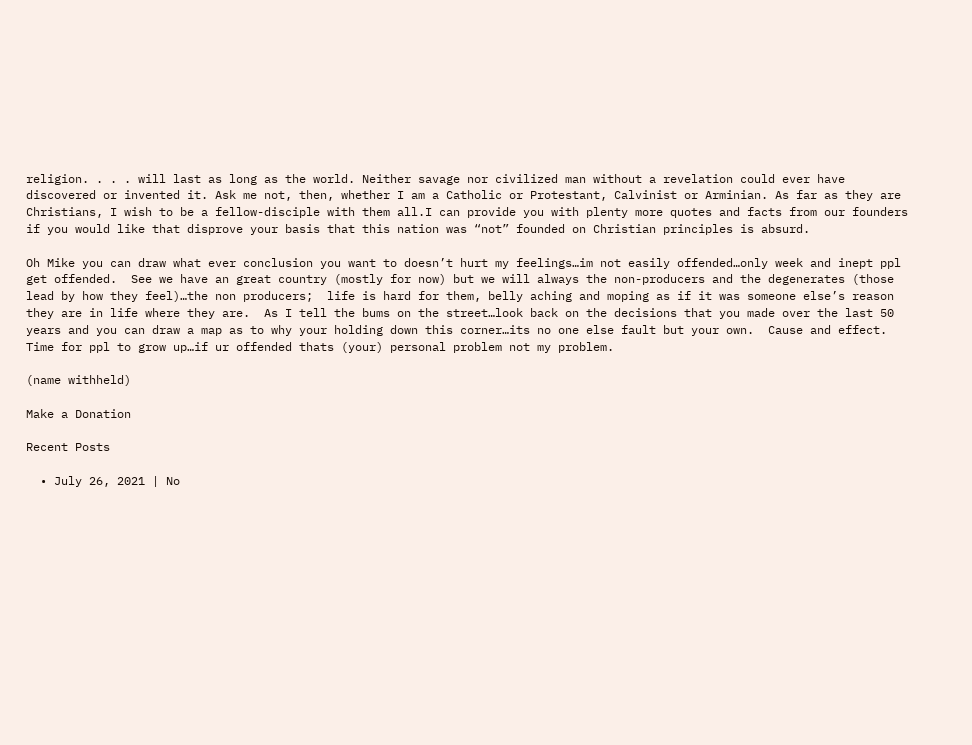religion. . . . will last as long as the world. Neither savage nor civilized man without a revelation could ever have discovered or invented it. Ask me not, then, whether I am a Catholic or Protestant, Calvinist or Arminian. As far as they are Christians, I wish to be a fellow-disciple with them all.I can provide you with plenty more quotes and facts from our founders if you would like that disprove your basis that this nation was “not” founded on Christian principles is absurd.

Oh Mike you can draw what ever conclusion you want to doesn’t hurt my feelings…im not easily offended…only week and inept ppl get offended.  See we have an great country (mostly for now) but we will always the non-producers and the degenerates (those lead by how they feel)…the non producers;  life is hard for them, belly aching and moping as if it was someone else’s reason they are in life where they are.  As I tell the bums on the street…look back on the decisions that you made over the last 50 years and you can draw a map as to why your holding down this corner…its no one else fault but your own.  Cause and effect.  Time for ppl to grow up…if ur offended thats (your) personal problem not my problem.

(name withheld)

Make a Donation

Recent Posts

  • July 26, 2021 | No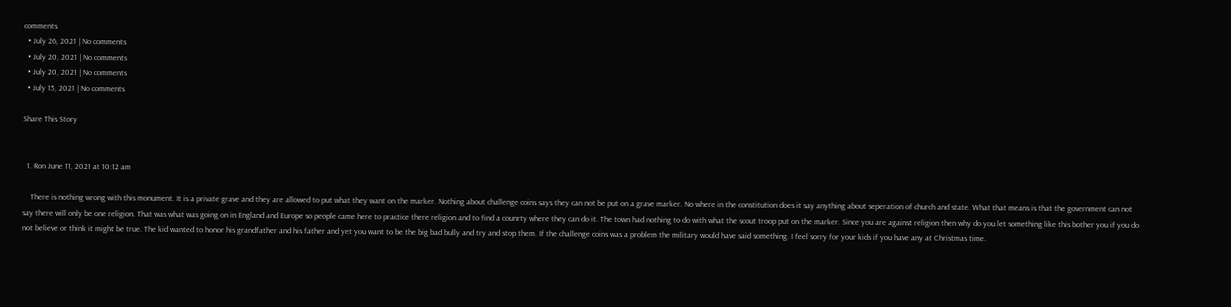comments
  • July 26, 2021 | No comments
  • July 20, 2021 | No comments
  • July 20, 2021 | No comments
  • July 15, 2021 | No comments

Share This Story


  1. Ron June 11, 2021 at 10:12 am

    There is nothing wrong with this monument. It is a private grave and they are allowed to put what they want on the marker. Nothing about challenge coins says they can not be put on a grave marker. No where in the constitution does it say anything about seperation of church and state. What that means is that the government can not say there will only be one religion. That was what was going on in England and Europe so people came here to practice there religion and to find a counrty where they can do it. The town had nothing to do with what the scout troop put on the marker. Since you are against religion then why do you let something like this bother you if you do not believe or think it might be true. The kid wanted to honor his grandfather and his father and yet you want to be the big bad bully and try and stop them. If the challenge coins was a problem the military would have said something. I feel sorry for your kids if you have any at Christmas time.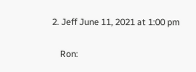2. Jeff June 11, 2021 at 1:00 pm

    Ron: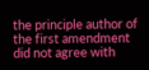the principle author of the first amendment did not agree with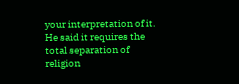your interpretation of it. He said it requires the total separation of religion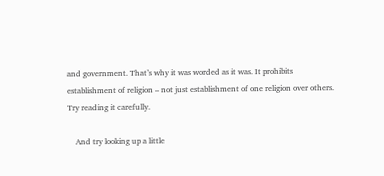and government. That’s why it was worded as it was. It prohibits establishment of religion – not just establishment of one religion over others. Try reading it carefully.

    And try looking up a little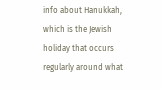info about Hanukkah, which is the Jewish holiday that occurs regularly around what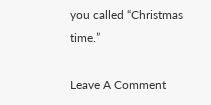you called “Christmas time.”

Leave A Comment